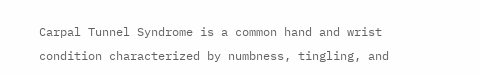Carpal Tunnel Syndrome is a common hand and wrist condition characterized by numbness, tingling, and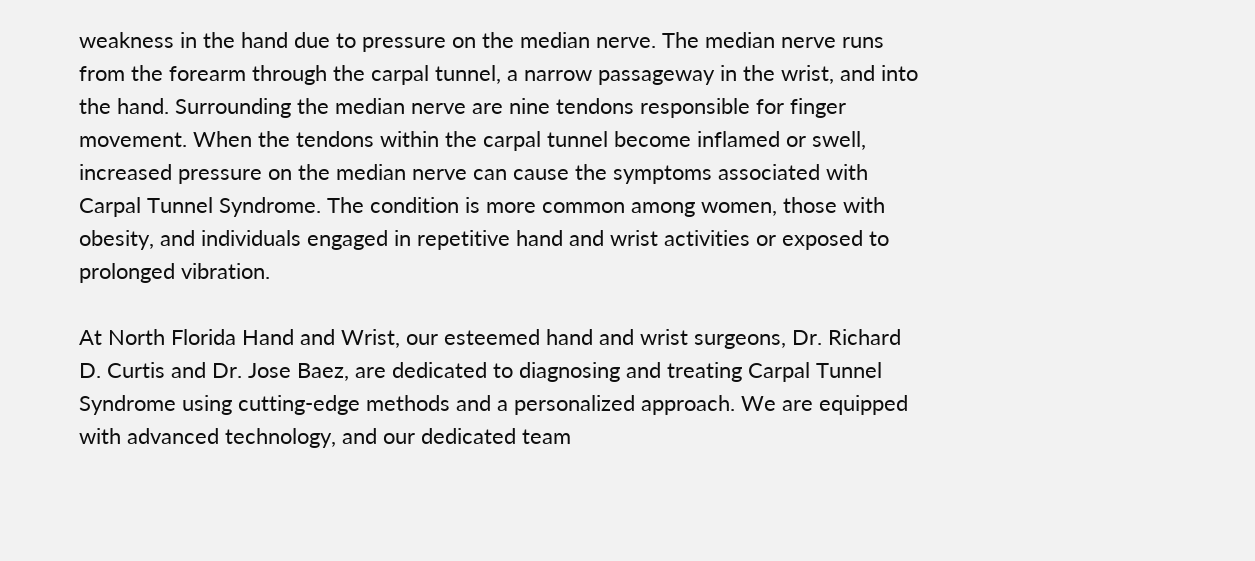weakness in the hand due to pressure on the median nerve. The median nerve runs from the forearm through the carpal tunnel, a narrow passageway in the wrist, and into the hand. Surrounding the median nerve are nine tendons responsible for finger movement. When the tendons within the carpal tunnel become inflamed or swell, increased pressure on the median nerve can cause the symptoms associated with Carpal Tunnel Syndrome. The condition is more common among women, those with obesity, and individuals engaged in repetitive hand and wrist activities or exposed to prolonged vibration.

At North Florida Hand and Wrist, our esteemed hand and wrist surgeons, Dr. Richard D. Curtis and Dr. Jose Baez, are dedicated to diagnosing and treating Carpal Tunnel Syndrome using cutting-edge methods and a personalized approach. We are equipped with advanced technology, and our dedicated team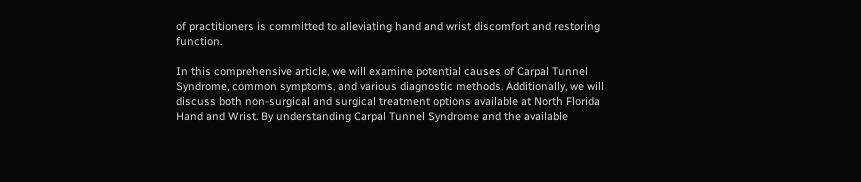of practitioners is committed to alleviating hand and wrist discomfort and restoring function.

In this comprehensive article, we will examine potential causes of Carpal Tunnel Syndrome, common symptoms, and various diagnostic methods. Additionally, we will discuss both non-surgical and surgical treatment options available at North Florida Hand and Wrist. By understanding Carpal Tunnel Syndrome and the available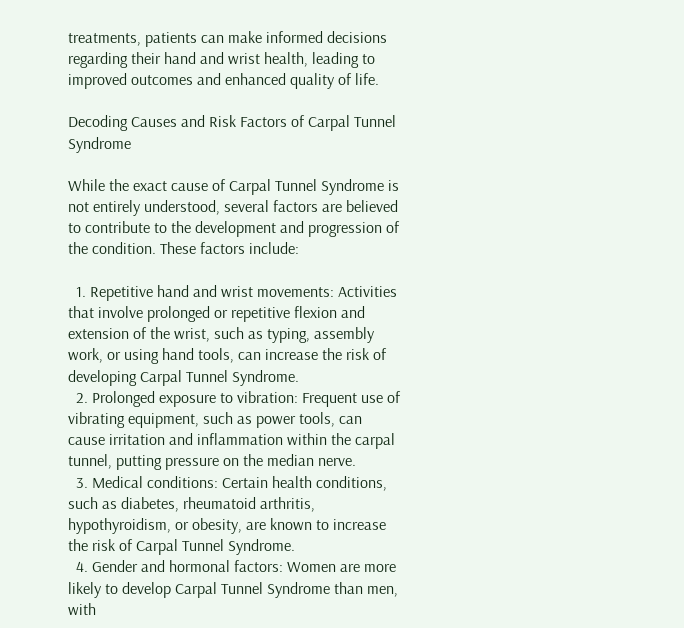treatments, patients can make informed decisions regarding their hand and wrist health, leading to improved outcomes and enhanced quality of life.

Decoding Causes and Risk Factors of Carpal Tunnel Syndrome

While the exact cause of Carpal Tunnel Syndrome is not entirely understood, several factors are believed to contribute to the development and progression of the condition. These factors include:

  1. Repetitive hand and wrist movements: Activities that involve prolonged or repetitive flexion and extension of the wrist, such as typing, assembly work, or using hand tools, can increase the risk of developing Carpal Tunnel Syndrome.
  2. Prolonged exposure to vibration: Frequent use of vibrating equipment, such as power tools, can cause irritation and inflammation within the carpal tunnel, putting pressure on the median nerve.
  3. Medical conditions: Certain health conditions, such as diabetes, rheumatoid arthritis, hypothyroidism, or obesity, are known to increase the risk of Carpal Tunnel Syndrome.
  4. Gender and hormonal factors: Women are more likely to develop Carpal Tunnel Syndrome than men, with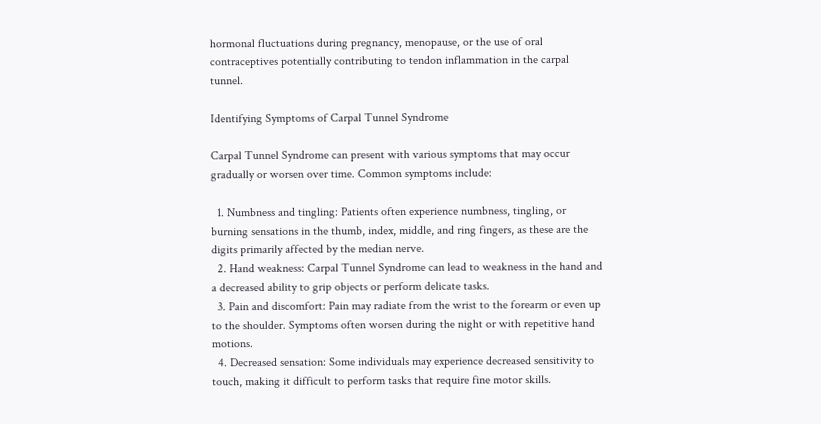hormonal fluctuations during pregnancy, menopause, or the use of oral contraceptives potentially contributing to tendon inflammation in the carpal tunnel.

Identifying Symptoms of Carpal Tunnel Syndrome

Carpal Tunnel Syndrome can present with various symptoms that may occur gradually or worsen over time. Common symptoms include:

  1. Numbness and tingling: Patients often experience numbness, tingling, or burning sensations in the thumb, index, middle, and ring fingers, as these are the digits primarily affected by the median nerve.
  2. Hand weakness: Carpal Tunnel Syndrome can lead to weakness in the hand and a decreased ability to grip objects or perform delicate tasks.
  3. Pain and discomfort: Pain may radiate from the wrist to the forearm or even up to the shoulder. Symptoms often worsen during the night or with repetitive hand motions.
  4. Decreased sensation: Some individuals may experience decreased sensitivity to touch, making it difficult to perform tasks that require fine motor skills.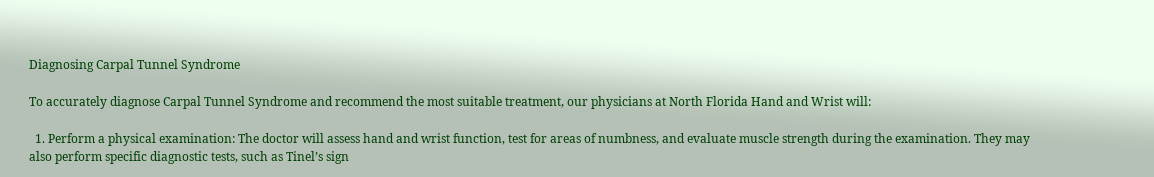Diagnosing Carpal Tunnel Syndrome

To accurately diagnose Carpal Tunnel Syndrome and recommend the most suitable treatment, our physicians at North Florida Hand and Wrist will:

  1. Perform a physical examination: The doctor will assess hand and wrist function, test for areas of numbness, and evaluate muscle strength during the examination. They may also perform specific diagnostic tests, such as Tinel’s sign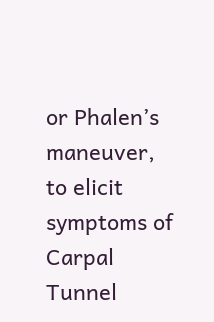or Phalen’s maneuver, to elicit symptoms of Carpal Tunnel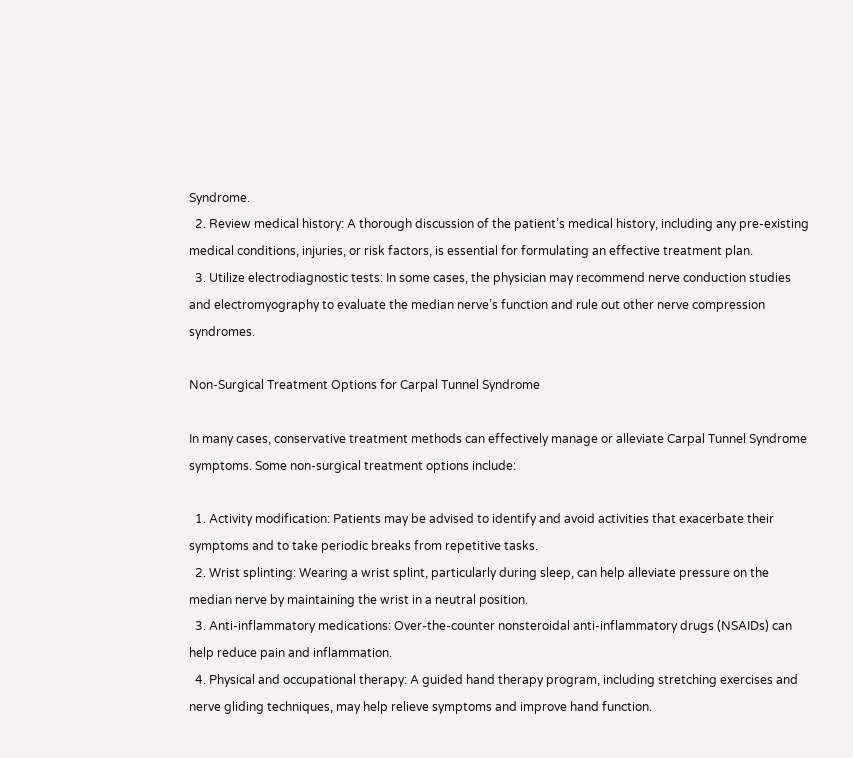Syndrome.
  2. Review medical history: A thorough discussion of the patient’s medical history, including any pre-existing medical conditions, injuries, or risk factors, is essential for formulating an effective treatment plan.
  3. Utilize electrodiagnostic tests: In some cases, the physician may recommend nerve conduction studies and electromyography to evaluate the median nerve’s function and rule out other nerve compression syndromes.

Non-Surgical Treatment Options for Carpal Tunnel Syndrome

In many cases, conservative treatment methods can effectively manage or alleviate Carpal Tunnel Syndrome symptoms. Some non-surgical treatment options include:

  1. Activity modification: Patients may be advised to identify and avoid activities that exacerbate their symptoms and to take periodic breaks from repetitive tasks.
  2. Wrist splinting: Wearing a wrist splint, particularly during sleep, can help alleviate pressure on the median nerve by maintaining the wrist in a neutral position.
  3. Anti-inflammatory medications: Over-the-counter nonsteroidal anti-inflammatory drugs (NSAIDs) can help reduce pain and inflammation.
  4. Physical and occupational therapy: A guided hand therapy program, including stretching exercises and nerve gliding techniques, may help relieve symptoms and improve hand function.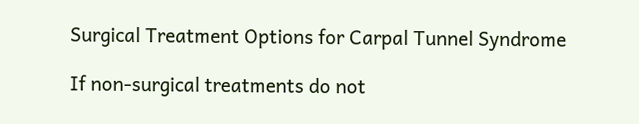Surgical Treatment Options for Carpal Tunnel Syndrome

If non-surgical treatments do not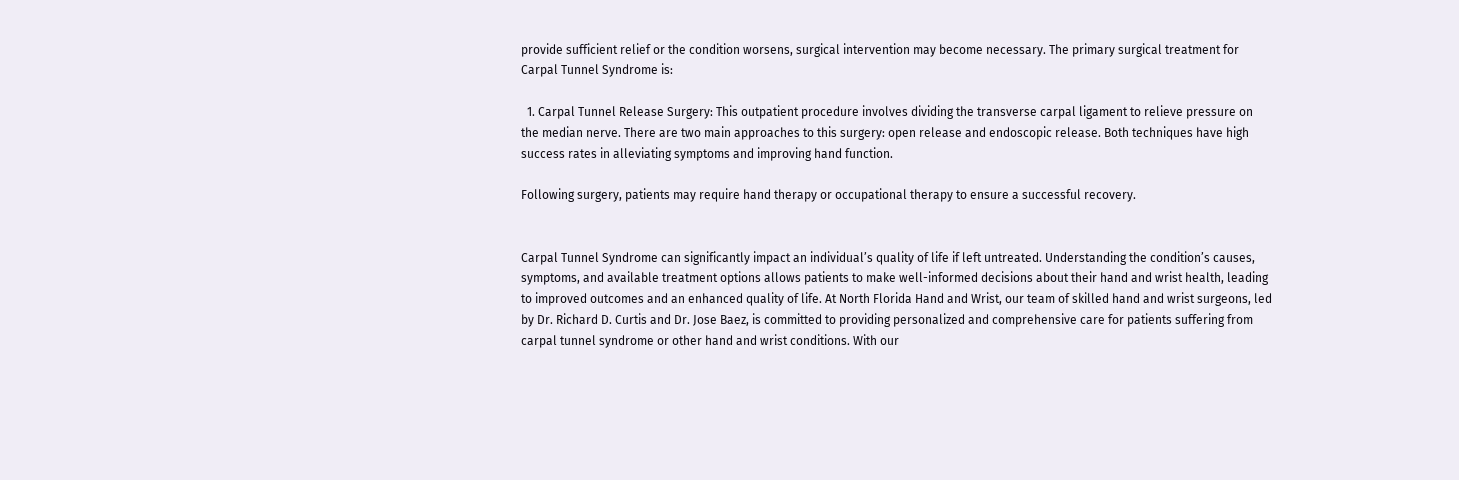provide sufficient relief or the condition worsens, surgical intervention may become necessary. The primary surgical treatment for Carpal Tunnel Syndrome is:

  1. Carpal Tunnel Release Surgery: This outpatient procedure involves dividing the transverse carpal ligament to relieve pressure on the median nerve. There are two main approaches to this surgery: open release and endoscopic release. Both techniques have high success rates in alleviating symptoms and improving hand function.

Following surgery, patients may require hand therapy or occupational therapy to ensure a successful recovery.


Carpal Tunnel Syndrome can significantly impact an individual’s quality of life if left untreated. Understanding the condition’s causes, symptoms, and available treatment options allows patients to make well-informed decisions about their hand and wrist health, leading to improved outcomes and an enhanced quality of life. At North Florida Hand and Wrist, our team of skilled hand and wrist surgeons, led by Dr. Richard D. Curtis and Dr. Jose Baez, is committed to providing personalized and comprehensive care for patients suffering from carpal tunnel syndrome or other hand and wrist conditions. With our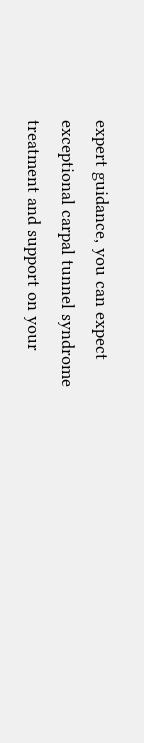expert guidance, you can expect exceptional carpal tunnel syndrome treatment and support on your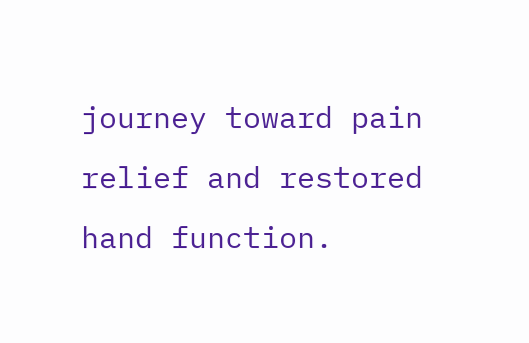journey toward pain relief and restored hand function.